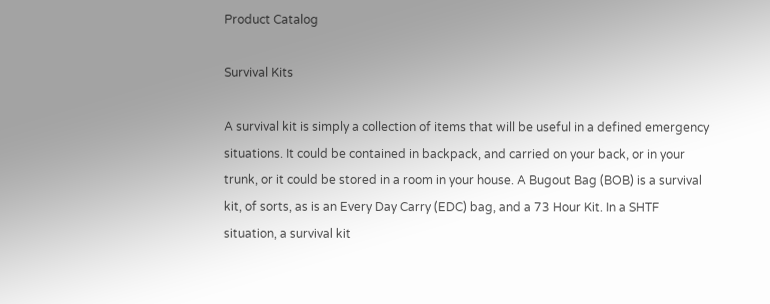Product Catalog

Survival Kits

A survival kit is simply a collection of items that will be useful in a defined emergency situations. It could be contained in backpack, and carried on your back, or in your trunk, or it could be stored in a room in your house. A Bugout Bag (BOB) is a survival kit, of sorts, as is an Every Day Carry (EDC) bag, and a 73 Hour Kit. In a SHTF situation, a survival kit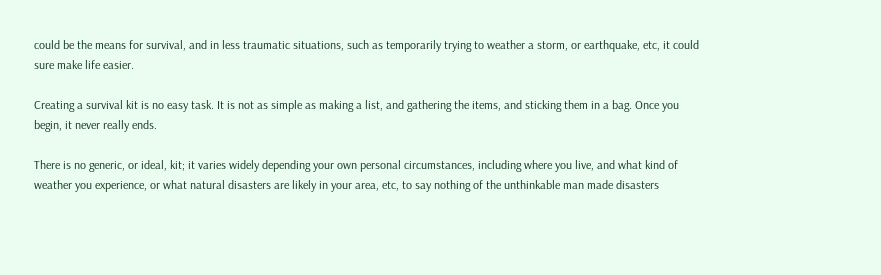could be the means for survival, and in less traumatic situations, such as temporarily trying to weather a storm, or earthquake, etc, it could sure make life easier.

Creating a survival kit is no easy task. It is not as simple as making a list, and gathering the items, and sticking them in a bag. Once you begin, it never really ends.

There is no generic, or ideal, kit; it varies widely depending your own personal circumstances, including where you live, and what kind of weather you experience, or what natural disasters are likely in your area, etc, to say nothing of the unthinkable man made disasters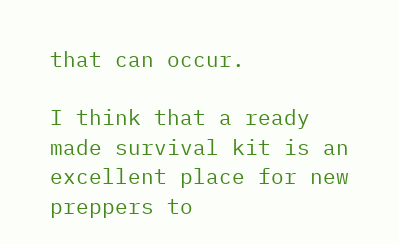that can occur.

I think that a ready made survival kit is an excellent place for new preppers to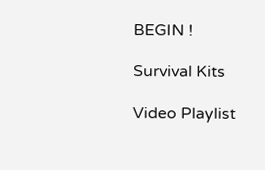BEGIN !

Survival Kits

Video Playlist